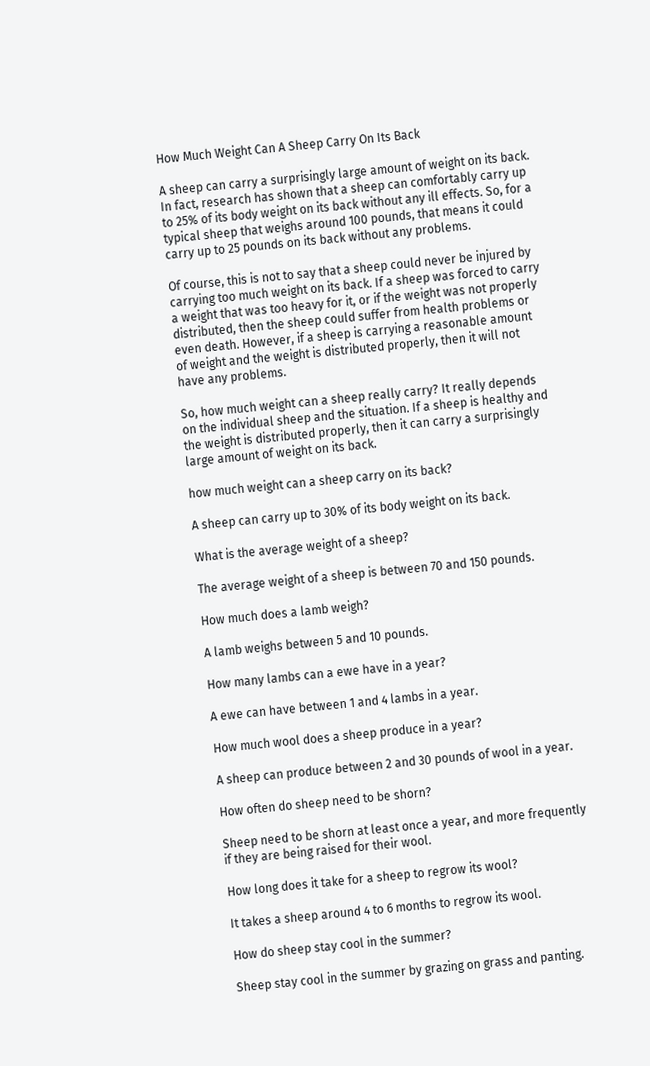How Much Weight Can A Sheep Carry On Its Back

A sheep can carry a surprisingly large amount of weight on its back. In fact, research has shown that a sheep can comfortably carry up to 25% of its body weight on its back without any ill effects. So, for a typical sheep that weighs around 100 pounds, that means it could carry up to 25 pounds on its back without any problems.

Of course, this is not to say that a sheep could never be injured by carrying too much weight on its back. If a sheep was forced to carry a weight that was too heavy for it, or if the weight was not properly distributed, then the sheep could suffer from health problems or even death. However, if a sheep is carrying a reasonable amount of weight and the weight is distributed properly, then it will not have any problems.

So, how much weight can a sheep really carry? It really depends on the individual sheep and the situation. If a sheep is healthy and the weight is distributed properly, then it can carry a surprisingly large amount of weight on its back.

how much weight can a sheep carry on its back?

A sheep can carry up to 30% of its body weight on its back.

What is the average weight of a sheep?

The average weight of a sheep is between 70 and 150 pounds.

How much does a lamb weigh?

A lamb weighs between 5 and 10 pounds.

How many lambs can a ewe have in a year?

A ewe can have between 1 and 4 lambs in a year.

How much wool does a sheep produce in a year?

A sheep can produce between 2 and 30 pounds of wool in a year.

How often do sheep need to be shorn?

Sheep need to be shorn at least once a year, and more frequently if they are being raised for their wool.

How long does it take for a sheep to regrow its wool?

It takes a sheep around 4 to 6 months to regrow its wool.

How do sheep stay cool in the summer?

Sheep stay cool in the summer by grazing on grass and panting.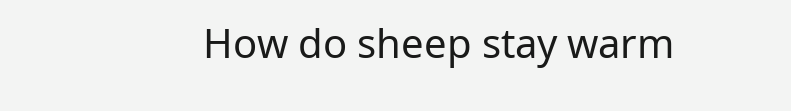How do sheep stay warm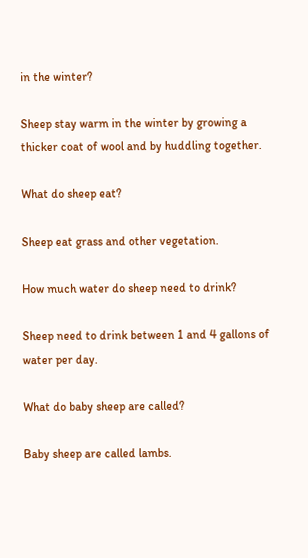in the winter?

Sheep stay warm in the winter by growing a thicker coat of wool and by huddling together.

What do sheep eat?

Sheep eat grass and other vegetation.

How much water do sheep need to drink?

Sheep need to drink between 1 and 4 gallons of water per day.

What do baby sheep are called?

Baby sheep are called lambs.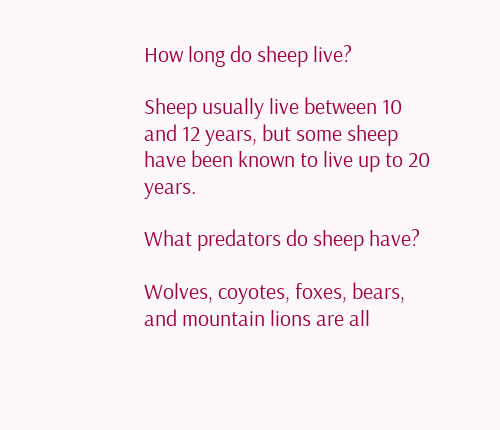How long do sheep live?

Sheep usually live between 10 and 12 years, but some sheep have been known to live up to 20 years.

What predators do sheep have?

Wolves, coyotes, foxes, bears, and mountain lions are all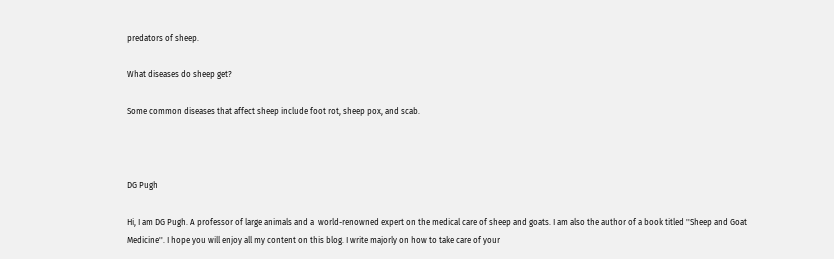predators of sheep.

What diseases do sheep get?

Some common diseases that affect sheep include foot rot, sheep pox, and scab.



DG Pugh

Hi, I am DG Pugh. A professor of large animals and a  world-renowned expert on the medical care of sheep and goats. I am also the author of a book titled ''Sheep and Goat Medicine''. I hope you will enjoy all my content on this blog. I write majorly on how to take care of your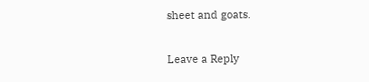sheet and goats.

Leave a Reply